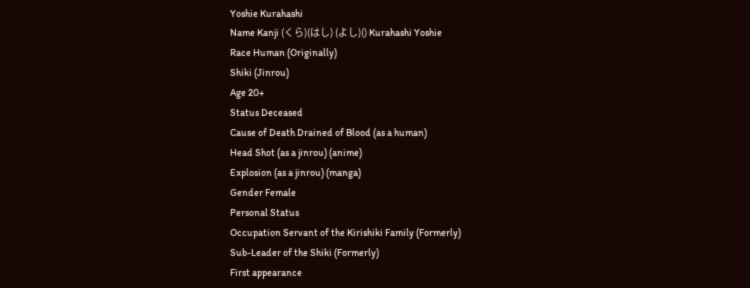Yoshie Kurahashi
Name Kanji (くら)(はし) (よし)() Kurahashi Yoshie
Race Human (Originally)
Shiki (Jinrou)
Age 20+
Status Deceased
Cause of Death Drained of Blood (as a human)
Head Shot (as a jinrou) (anime)
Explosion (as a jinrou) (manga)
Gender Female
Personal Status
Occupation Servant of the Kirishiki Family (Formerly)
Sub-Leader of the Shiki (Formerly)
First appearance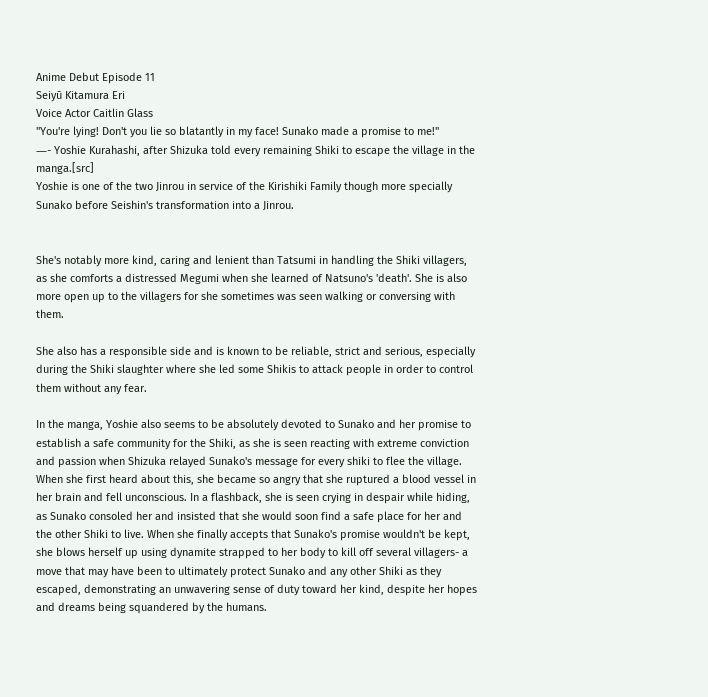Anime Debut Episode 11
Seiyū Kitamura Eri
Voice Actor Caitlin Glass
"You're lying! Don't you lie so blatantly in my face! Sunako made a promise to me!"
―- Yoshie Kurahashi, after Shizuka told every remaining Shiki to escape the village in the manga.[src]
Yoshie is one of the two Jinrou in service of the Kirishiki Family though more specially Sunako before Seishin's transformation into a Jinrou.


She's notably more kind, caring and lenient than Tatsumi in handling the Shiki villagers, as she comforts a distressed Megumi when she learned of Natsuno's 'death'. She is also more open up to the villagers for she sometimes was seen walking or conversing with them.

She also has a responsible side and is known to be reliable, strict and serious, especially during the Shiki slaughter where she led some Shikis to attack people in order to control them without any fear.

In the manga, Yoshie also seems to be absolutely devoted to Sunako and her promise to establish a safe community for the Shiki, as she is seen reacting with extreme conviction and passion when Shizuka relayed Sunako's message for every shiki to flee the village. When she first heard about this, she became so angry that she ruptured a blood vessel in her brain and fell unconscious. In a flashback, she is seen crying in despair while hiding, as Sunako consoled her and insisted that she would soon find a safe place for her and the other Shiki to live. When she finally accepts that Sunako's promise wouldn't be kept, she blows herself up using dynamite strapped to her body to kill off several villagers- a move that may have been to ultimately protect Sunako and any other Shiki as they escaped, demonstrating an unwavering sense of duty toward her kind, despite her hopes and dreams being squandered by the humans.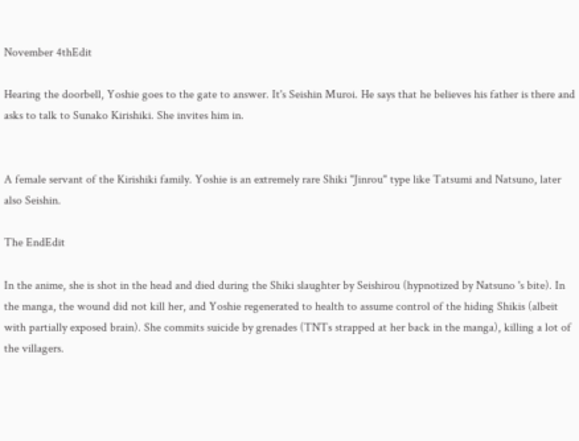November 4thEdit

Hearing the doorbell, Yoshie goes to the gate to answer. It's Seishin Muroi. He says that he believes his father is there and asks to talk to Sunako Kirishiki. She invites him in.


A female servant of the Kirishiki family. Yoshie is an extremely rare Shiki "Jinrou" type like Tatsumi and Natsuno, later also Seishin.

The EndEdit

In the anime, she is shot in the head and died during the Shiki slaughter by Seishirou (hypnotized by Natsuno 's bite). In the manga, the wound did not kill her, and Yoshie regenerated to health to assume control of the hiding Shikis (albeit with partially exposed brain). She commits suicide by grenades (TNTs strapped at her back in the manga), killing a lot of the villagers.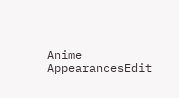Anime AppearancesEdit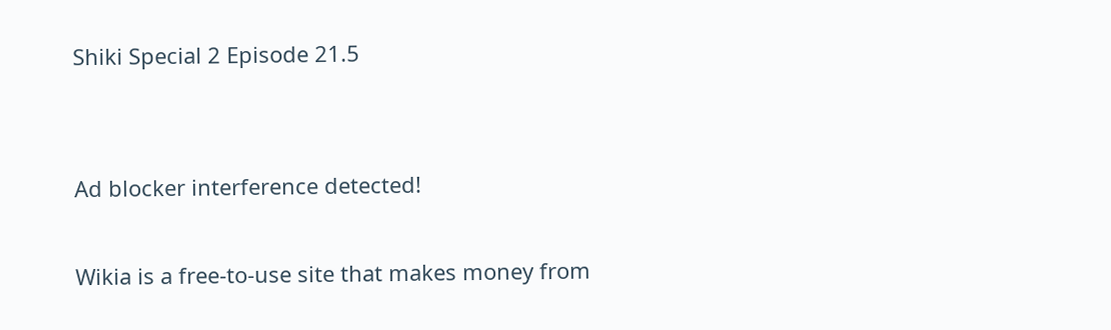Shiki Special 2 Episode 21.5


Ad blocker interference detected!

Wikia is a free-to-use site that makes money from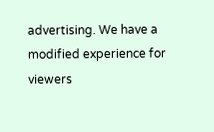advertising. We have a modified experience for viewers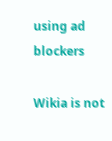using ad blockers

Wikia is not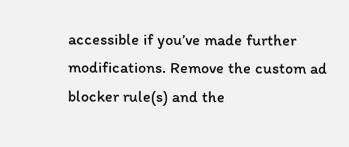accessible if you’ve made further modifications. Remove the custom ad blocker rule(s) and the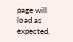page will load as expected.